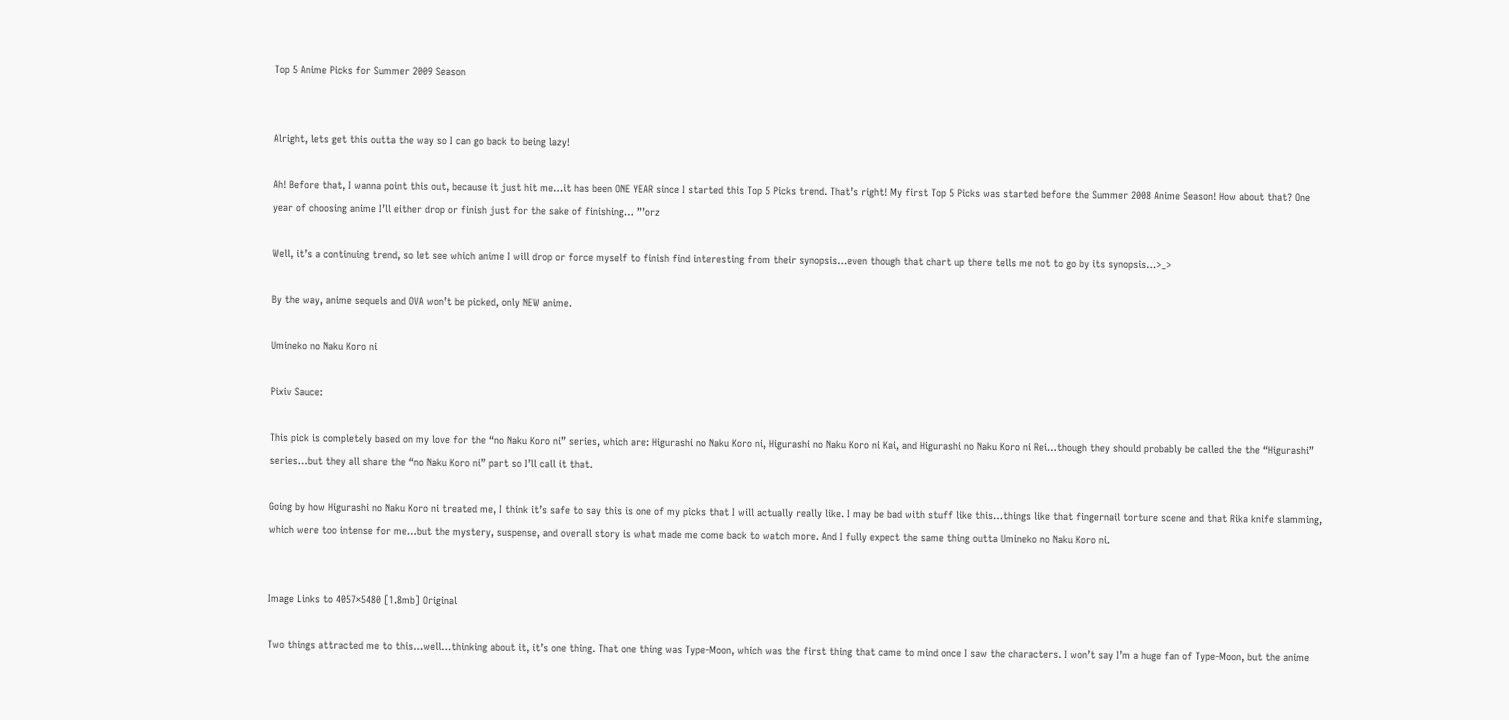Top 5 Anime Picks for Summer 2009 Season


Alright, lets get this outta the way so I can go back to being lazy!

Ah! Before that, I wanna point this out, because it just hit me…it has been ONE YEAR since I started this Top 5 Picks trend. That’s right! My first Top 5 Picks was started before the Summer 2008 Anime Season! How about that? One year of choosing anime I’ll either drop or finish just for the sake of finishing… ”’orz

Well, it’s a continuing trend, so let see which anime I will drop or force myself to finish find interesting from their synopsis…even though that chart up there tells me not to go by its synopsis…>_>

By the way, anime sequels and OVA won’t be picked, only NEW anime.

Umineko no Naku Koro ni

Pixiv Sauce:

This pick is completely based on my love for the “no Naku Koro ni” series, which are: Higurashi no Naku Koro ni, Higurashi no Naku Koro ni Kai, and Higurashi no Naku Koro ni Rei…though they should probably be called the the “Higurashi” series…but they all share the “no Naku Koro ni” part so I’ll call it that.

Going by how Higurashi no Naku Koro ni treated me, I think it’s safe to say this is one of my picks that I will actually really like. I may be bad with stuff like this…things like that fingernail torture scene and that Rika knife slamming, which were too intense for me…but the mystery, suspense, and overall story is what made me come back to watch more. And I fully expect the same thing outta Umineko no Naku Koro ni.


Image Links to 4057×5480 [1.8mb] Original

Two things attracted me to this…well…thinking about it, it’s one thing. That one thing was Type-Moon, which was the first thing that came to mind once I saw the characters. I won’t say I’m a huge fan of Type-Moon, but the anime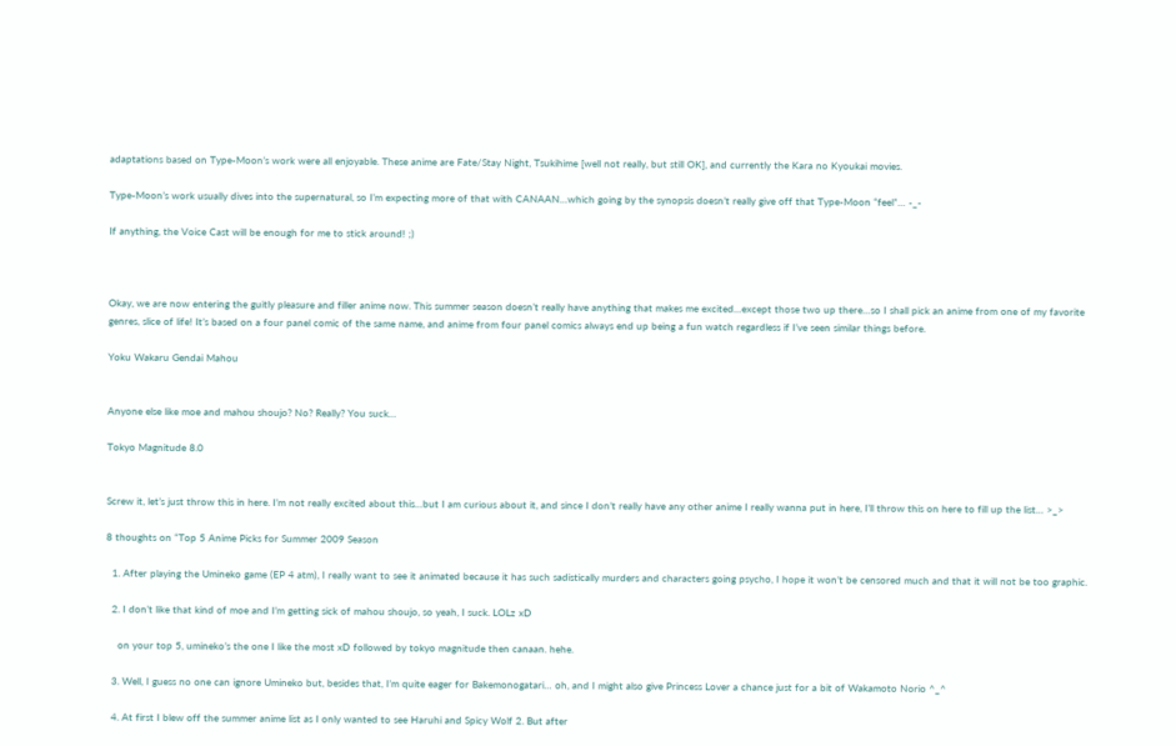adaptations based on Type-Moon’s work were all enjoyable. These anime are Fate/Stay Night, Tsukihime [well not really, but still OK], and currently the Kara no Kyoukai movies.

Type-Moon’s work usually dives into the supernatural, so I’m expecting more of that with CANAAN…which going by the synopsis doesn’t really give off that Type-Moon “feel”… -_-

If anything, the Voice Cast will be enough for me to stick around! ;)



Okay, we are now entering the guitly pleasure and filler anime now. This summer season doesn’t really have anything that makes me excited…except those two up there…so I shall pick an anime from one of my favorite genres, slice of life! It’s based on a four panel comic of the same name, and anime from four panel comics always end up being a fun watch regardless if I’ve seen similar things before.

Yoku Wakaru Gendai Mahou


Anyone else like moe and mahou shoujo? No? Really? You suck…

Tokyo Magnitude 8.0


Screw it, let’s just throw this in here. I’m not really excited about this…but I am curious about it, and since I don’t really have any other anime I really wanna put in here, I’ll throw this on here to fill up the list… >_>

8 thoughts on “Top 5 Anime Picks for Summer 2009 Season

  1. After playing the Umineko game (EP 4 atm), I really want to see it animated because it has such sadistically murders and characters going psycho, I hope it won’t be censored much and that it will not be too graphic.

  2. I don’t like that kind of moe and I’m getting sick of mahou shoujo, so yeah, I suck. LOLz xD

    on your top 5, umineko’s the one I like the most xD followed by tokyo magnitude then canaan. hehe.

  3. Well, I guess no one can ignore Umineko but, besides that, I’m quite eager for Bakemonogatari… oh, and I might also give Princess Lover a chance just for a bit of Wakamoto Norio ^_^

  4. At first I blew off the summer anime list as I only wanted to see Haruhi and Spicy Wolf 2. But after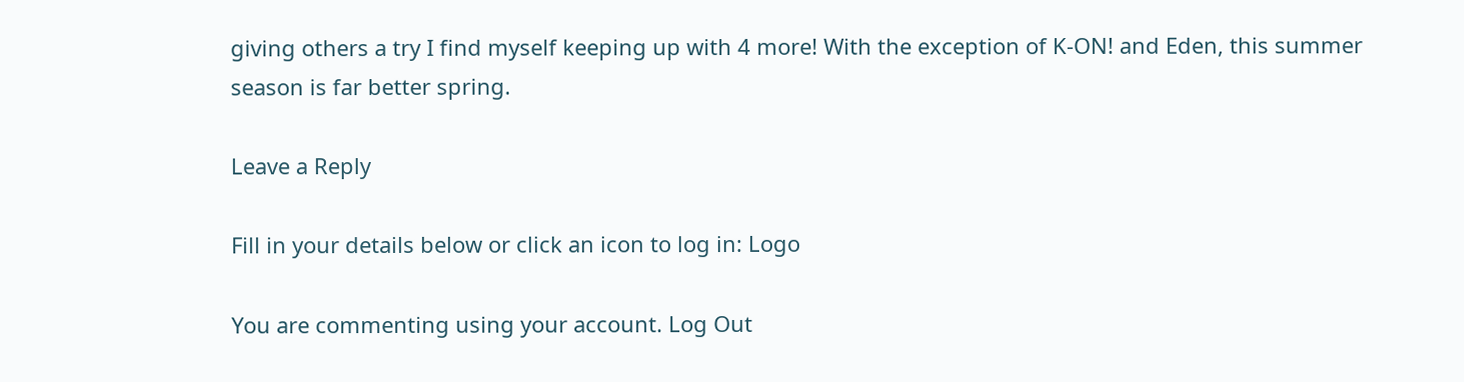giving others a try I find myself keeping up with 4 more! With the exception of K-ON! and Eden, this summer season is far better spring.

Leave a Reply

Fill in your details below or click an icon to log in: Logo

You are commenting using your account. Log Out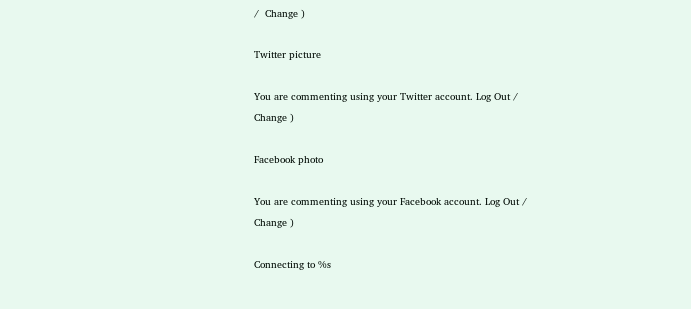/  Change )

Twitter picture

You are commenting using your Twitter account. Log Out /  Change )

Facebook photo

You are commenting using your Facebook account. Log Out /  Change )

Connecting to %s